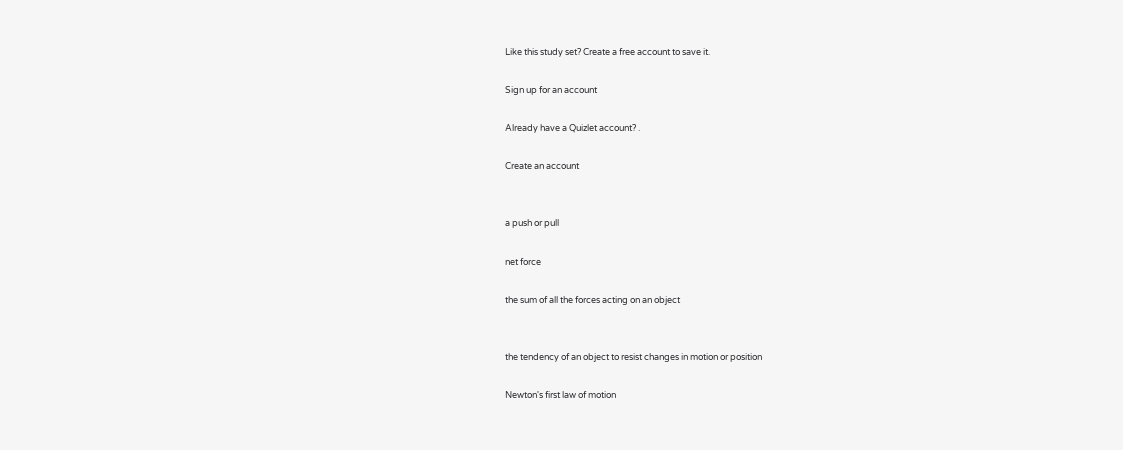Like this study set? Create a free account to save it.

Sign up for an account

Already have a Quizlet account? .

Create an account


a push or pull

net force

the sum of all the forces acting on an object


the tendency of an object to resist changes in motion or position

Newton's first law of motion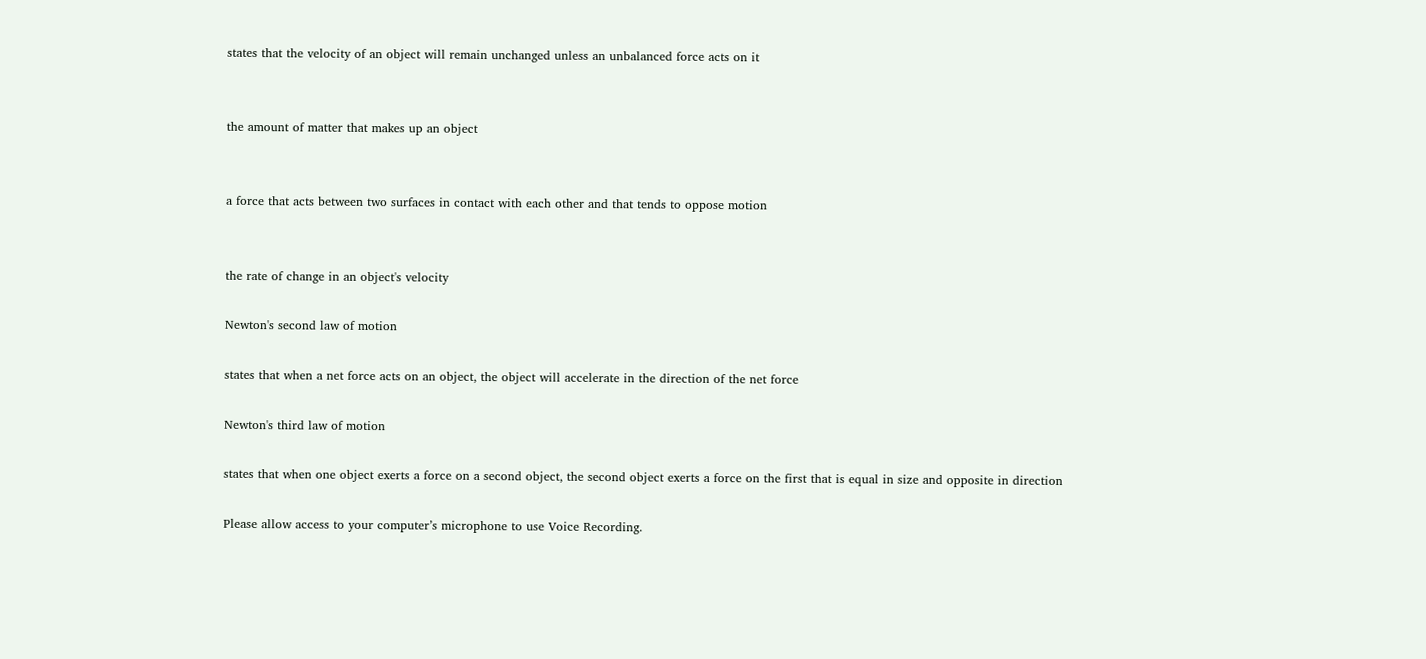states that the velocity of an object will remain unchanged unless an unbalanced force acts on it


the amount of matter that makes up an object


a force that acts between two surfaces in contact with each other and that tends to oppose motion


the rate of change in an object's velocity

Newton's second law of motion

states that when a net force acts on an object, the object will accelerate in the direction of the net force

Newton's third law of motion

states that when one object exerts a force on a second object, the second object exerts a force on the first that is equal in size and opposite in direction

Please allow access to your computer’s microphone to use Voice Recording.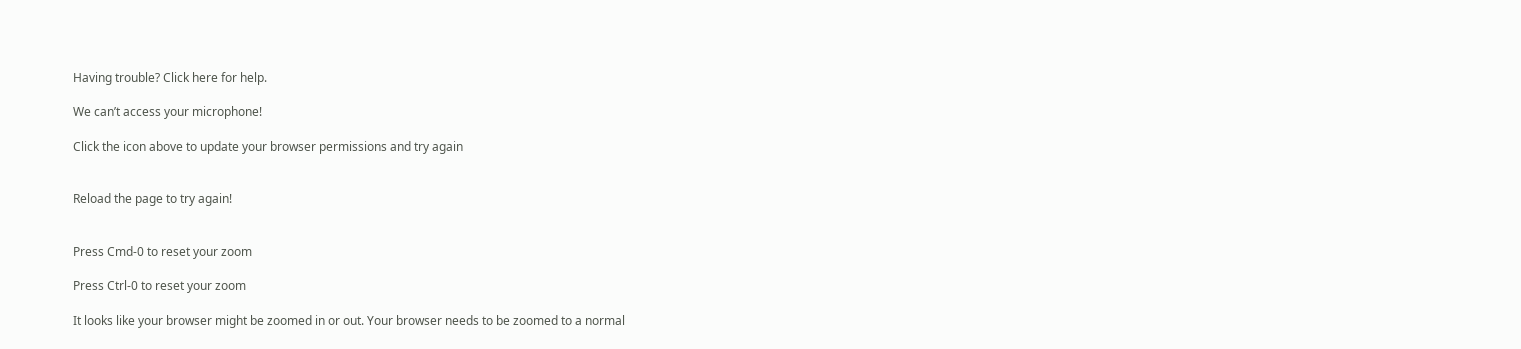Having trouble? Click here for help.

We can’t access your microphone!

Click the icon above to update your browser permissions and try again


Reload the page to try again!


Press Cmd-0 to reset your zoom

Press Ctrl-0 to reset your zoom

It looks like your browser might be zoomed in or out. Your browser needs to be zoomed to a normal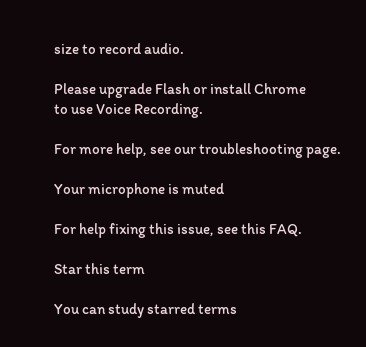size to record audio.

Please upgrade Flash or install Chrome
to use Voice Recording.

For more help, see our troubleshooting page.

Your microphone is muted

For help fixing this issue, see this FAQ.

Star this term

You can study starred terms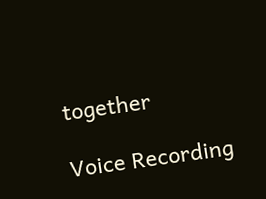together

Voice Recording